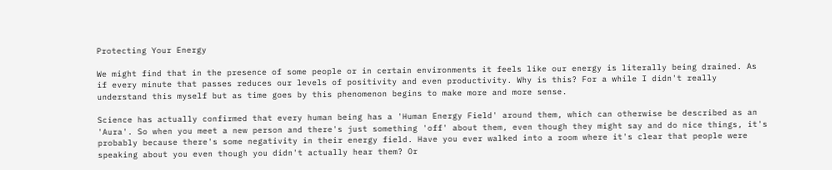Protecting Your Energy

We might find that in the presence of some people or in certain environments it feels like our energy is literally being drained. As if every minute that passes reduces our levels of positivity and even productivity. Why is this? For a while I didn't really understand this myself but as time goes by this phenomenon begins to make more and more sense.

Science has actually confirmed that every human being has a 'Human Energy Field' around them, which can otherwise be described as an 'Aura'. So when you meet a new person and there's just something 'off' about them, even though they might say and do nice things, it's probably because there's some negativity in their energy field. Have you ever walked into a room where it's clear that people were speaking about you even though you didn't actually hear them? Or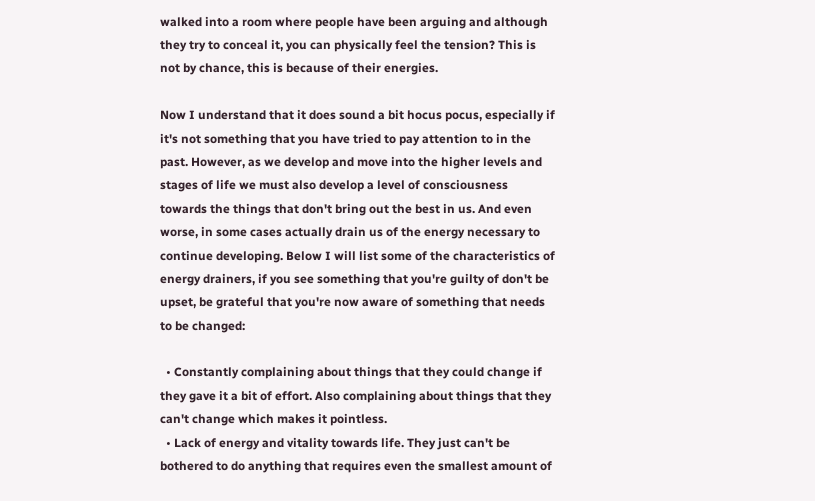walked into a room where people have been arguing and although they try to conceal it, you can physically feel the tension? This is not by chance, this is because of their energies.

Now I understand that it does sound a bit hocus pocus, especially if it's not something that you have tried to pay attention to in the past. However, as we develop and move into the higher levels and stages of life we must also develop a level of consciousness towards the things that don't bring out the best in us. And even worse, in some cases actually drain us of the energy necessary to continue developing. Below I will list some of the characteristics of energy drainers, if you see something that you're guilty of don't be upset, be grateful that you're now aware of something that needs to be changed:

  • Constantly complaining about things that they could change if they gave it a bit of effort. Also complaining about things that they can't change which makes it pointless.
  • Lack of energy and vitality towards life. They just can't be bothered to do anything that requires even the smallest amount of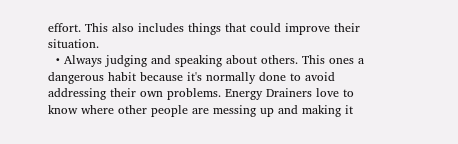effort. This also includes things that could improve their situation.
  • Always judging and speaking about others. This ones a dangerous habit because it's normally done to avoid addressing their own problems. Energy Drainers love to know where other people are messing up and making it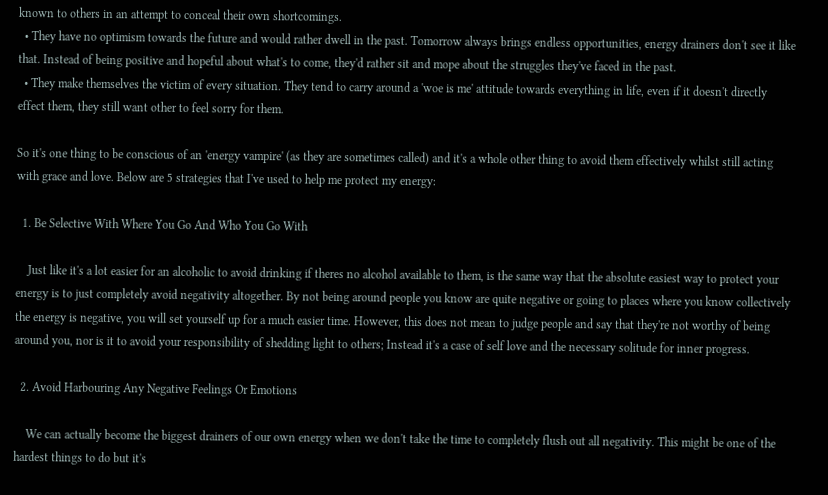known to others in an attempt to conceal their own shortcomings.
  • They have no optimism towards the future and would rather dwell in the past. Tomorrow always brings endless opportunities, energy drainers don't see it like that. Instead of being positive and hopeful about what's to come, they'd rather sit and mope about the struggles they've faced in the past.
  • They make themselves the victim of every situation. They tend to carry around a 'woe is me' attitude towards everything in life, even if it doesn't directly effect them, they still want other to feel sorry for them.

So it's one thing to be conscious of an 'energy vampire' (as they are sometimes called) and it's a whole other thing to avoid them effectively whilst still acting with grace and love. Below are 5 strategies that I've used to help me protect my energy:

  1. Be Selective With Where You Go And Who You Go With

    Just like it's a lot easier for an alcoholic to avoid drinking if theres no alcohol available to them, is the same way that the absolute easiest way to protect your energy is to just completely avoid negativity altogether. By not being around people you know are quite negative or going to places where you know collectively the energy is negative, you will set yourself up for a much easier time. However, this does not mean to judge people and say that they're not worthy of being around you, nor is it to avoid your responsibility of shedding light to others; Instead it's a case of self love and the necessary solitude for inner progress.

  2. Avoid Harbouring Any Negative Feelings Or Emotions

    We can actually become the biggest drainers of our own energy when we don't take the time to completely flush out all negativity. This might be one of the hardest things to do but it's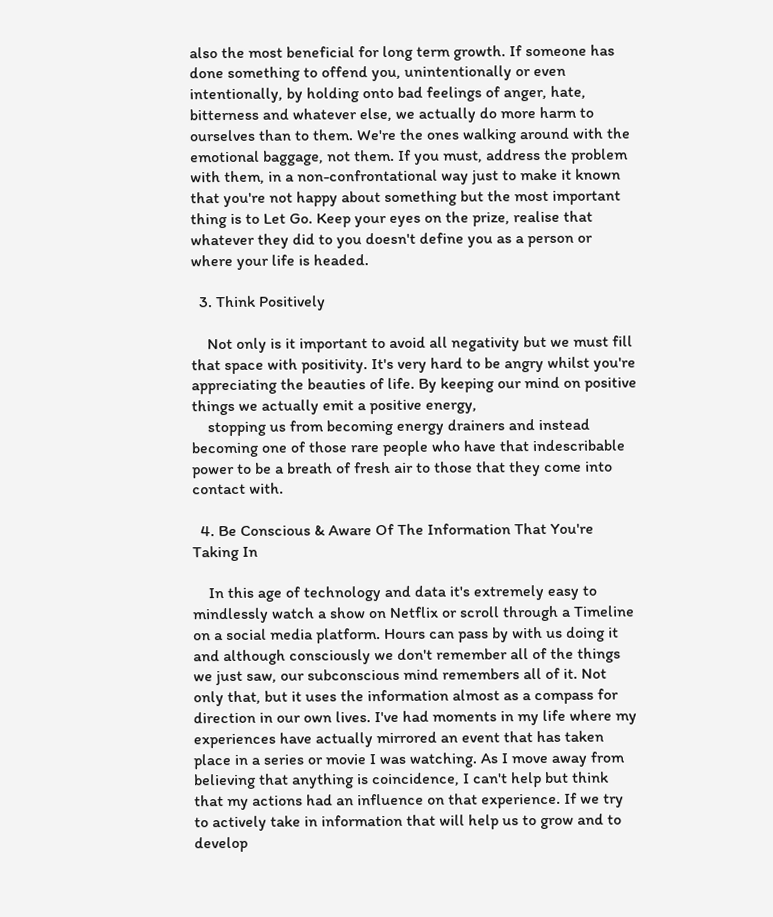also the most beneficial for long term growth. If someone has done something to offend you, unintentionally or even intentionally, by holding onto bad feelings of anger, hate, bitterness and whatever else, we actually do more harm to ourselves than to them. We're the ones walking around with the emotional baggage, not them. If you must, address the problem with them, in a non-confrontational way just to make it known that you're not happy about something but the most important thing is to Let Go. Keep your eyes on the prize, realise that whatever they did to you doesn't define you as a person or where your life is headed.

  3. Think Positively

    Not only is it important to avoid all negativity but we must fill that space with positivity. It's very hard to be angry whilst you're appreciating the beauties of life. By keeping our mind on positive things we actually emit a positive energy,
    stopping us from becoming energy drainers and instead becoming one of those rare people who have that indescribable power to be a breath of fresh air to those that they come into contact with.

  4. Be Conscious & Aware Of The Information That You're Taking In

    In this age of technology and data it's extremely easy to mindlessly watch a show on Netflix or scroll through a Timeline on a social media platform. Hours can pass by with us doing it and although consciously we don't remember all of the things we just saw, our subconscious mind remembers all of it. Not only that, but it uses the information almost as a compass for direction in our own lives. I've had moments in my life where my experiences have actually mirrored an event that has taken place in a series or movie I was watching. As I move away from believing that anything is coincidence, I can't help but think that my actions had an influence on that experience. If we try to actively take in information that will help us to grow and to develop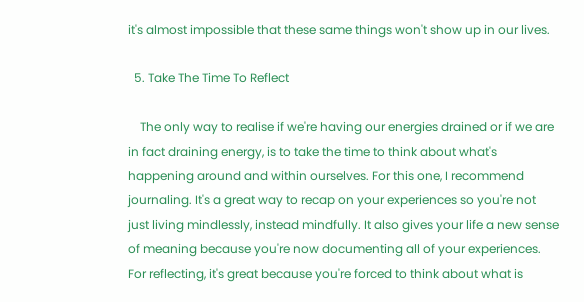it's almost impossible that these same things won't show up in our lives.

  5. Take The Time To Reflect

    The only way to realise if we're having our energies drained or if we are in fact draining energy, is to take the time to think about what's happening around and within ourselves. For this one, I recommend journaling. It's a great way to recap on your experiences so you're not just living mindlessly, instead mindfully. It also gives your life a new sense of meaning because you're now documenting all of your experiences. For reflecting, it's great because you're forced to think about what is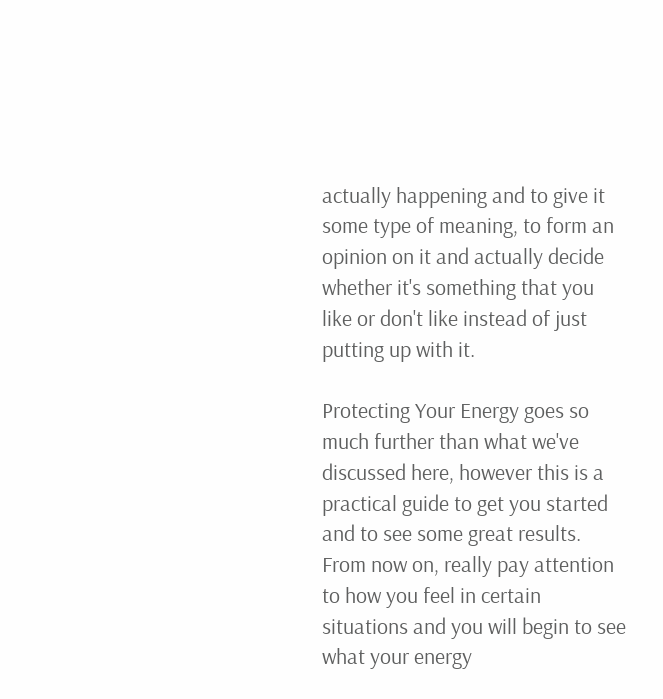actually happening and to give it some type of meaning, to form an opinion on it and actually decide whether it's something that you like or don't like instead of just putting up with it.

Protecting Your Energy goes so much further than what we've discussed here, however this is a practical guide to get you started and to see some great results. From now on, really pay attention to how you feel in certain situations and you will begin to see what your energy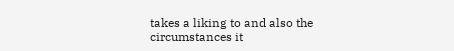takes a liking to and also the circumstances it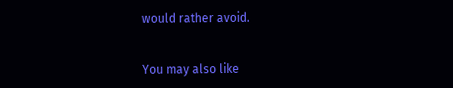would rather avoid.


You may also like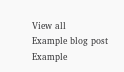View all
Example blog post
Example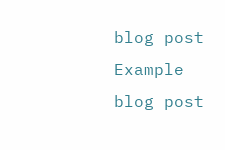blog post
Example blog post